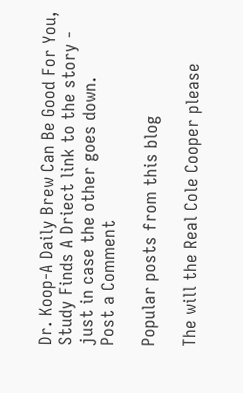Dr. Koop-A Daily Brew Can Be Good For You, Study Finds A Driect link to the story - just in case the other goes down.
Post a Comment

Popular posts from this blog

The will the Real Cole Cooper please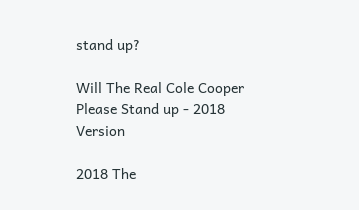stand up?

Will The Real Cole Cooper Please Stand up - 2018 Version

2018 The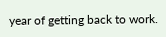year of getting back to work.